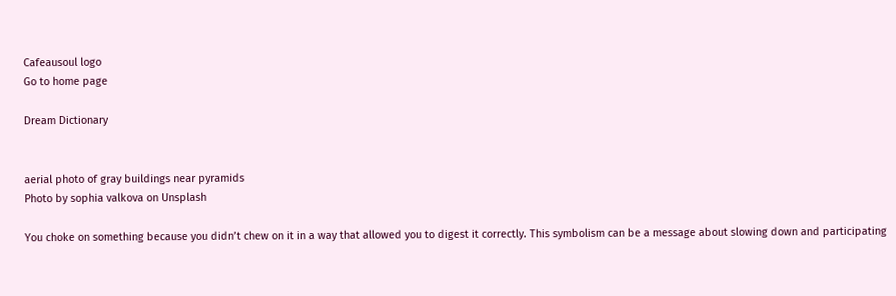Cafeausoul logo
Go to home page

Dream Dictionary


aerial photo of gray buildings near pyramids
Photo by sophia valkova on Unsplash

You choke on something because you didn’t chew on it in a way that allowed you to digest it correctly. This symbolism can be a message about slowing down and participating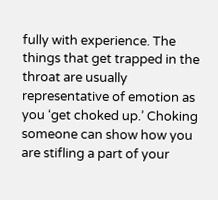fully with experience. The things that get trapped in the throat are usually representative of emotion as you ‘get choked up.’ Choking someone can show how you are stifling a part of your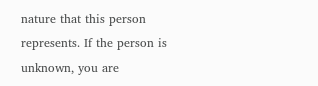nature that this person represents. If the person is unknown, you are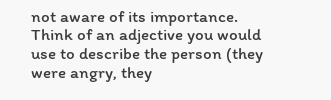not aware of its importance. Think of an adjective you would use to describe the person (they were angry, they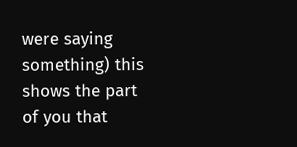were saying something) this shows the part of you that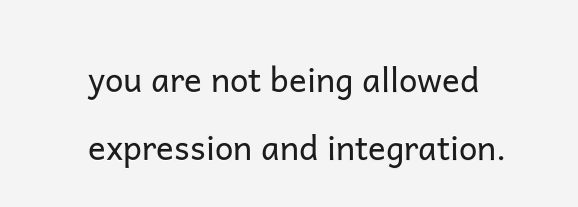you are not being allowed expression and integration.